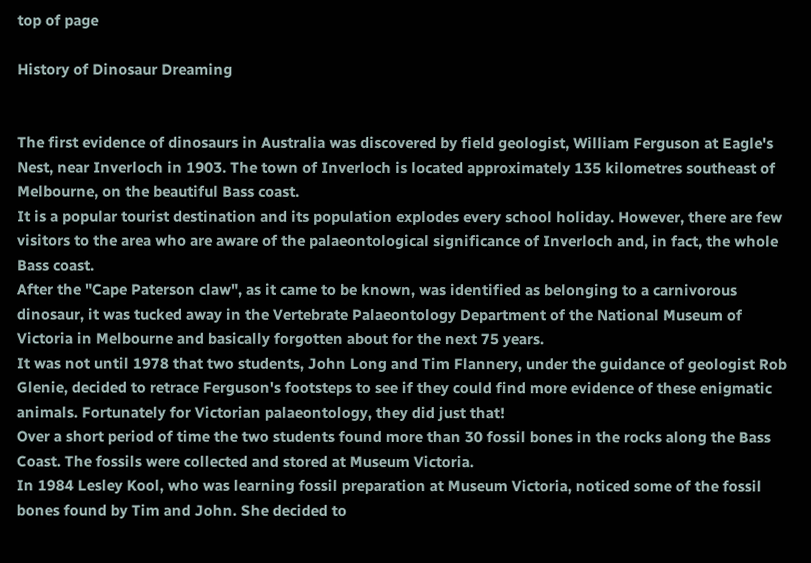top of page

History of Dinosaur Dreaming


The first evidence of dinosaurs in Australia was discovered by field geologist, William Ferguson at Eagle's Nest, near Inverloch in 1903. The town of Inverloch is located approximately 135 kilometres southeast of Melbourne, on the beautiful Bass coast.
It is a popular tourist destination and its population explodes every school holiday. However, there are few visitors to the area who are aware of the palaeontological significance of Inverloch and, in fact, the whole Bass coast.
After the "Cape Paterson claw", as it came to be known, was identified as belonging to a carnivorous dinosaur, it was tucked away in the Vertebrate Palaeontology Department of the National Museum of Victoria in Melbourne and basically forgotten about for the next 75 years.
It was not until 1978 that two students, John Long and Tim Flannery, under the guidance of geologist Rob Glenie, decided to retrace Ferguson's footsteps to see if they could find more evidence of these enigmatic animals. Fortunately for Victorian palaeontology, they did just that!
Over a short period of time the two students found more than 30 fossil bones in the rocks along the Bass Coast. The fossils were collected and stored at Museum Victoria.
In 1984 Lesley Kool, who was learning fossil preparation at Museum Victoria, noticed some of the fossil bones found by Tim and John. She decided to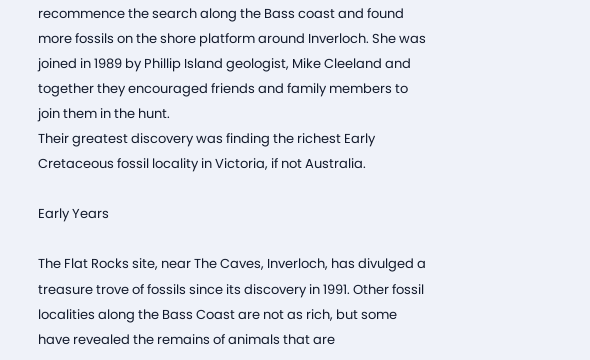recommence the search along the Bass coast and found more fossils on the shore platform around Inverloch. She was joined in 1989 by Phillip Island geologist, Mike Cleeland and together they encouraged friends and family members to join them in the hunt.
Their greatest discovery was finding the richest Early Cretaceous fossil locality in Victoria, if not Australia.

Early Years

The Flat Rocks site, near The Caves, Inverloch, has divulged a treasure trove of fossils since its discovery in 1991. Other fossil localities along the Bass Coast are not as rich, but some have revealed the remains of animals that are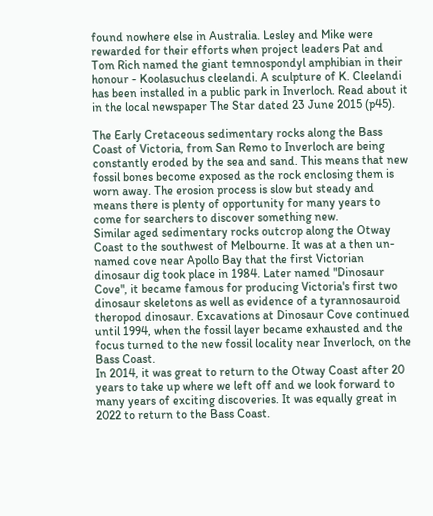found nowhere else in Australia. Lesley and Mike were rewarded for their efforts when project leaders Pat and Tom Rich named the giant temnospondyl amphibian in their honour - Koolasuchus cleelandi. A sculpture of K. Cleelandi has been installed in a public park in Inverloch. Read about it in the local newspaper The Star dated 23 June 2015 (p45).

The Early Cretaceous sedimentary rocks along the Bass Coast of Victoria, from San Remo to Inverloch are being constantly eroded by the sea and sand. This means that new fossil bones become exposed as the rock enclosing them is worn away. The erosion process is slow but steady and means there is plenty of opportunity for many years to come for searchers to discover something new.
Similar aged sedimentary rocks outcrop along the Otway Coast to the southwest of Melbourne. It was at a then un-named cove near Apollo Bay that the first Victorian dinosaur dig took place in 1984. Later named "Dinosaur Cove", it became famous for producing Victoria's first two dinosaur skeletons as well as evidence of a tyrannosauroid theropod dinosaur. Excavations at Dinosaur Cove continued until 1994, when the fossil layer became exhausted and the focus turned to the new fossil locality near Inverloch, on the Bass Coast.
In 2014, it was great to return to the Otway Coast after 20 years to take up where we left off and we look forward to many years of exciting discoveries. It was equally great in 2022 to return to the Bass Coast.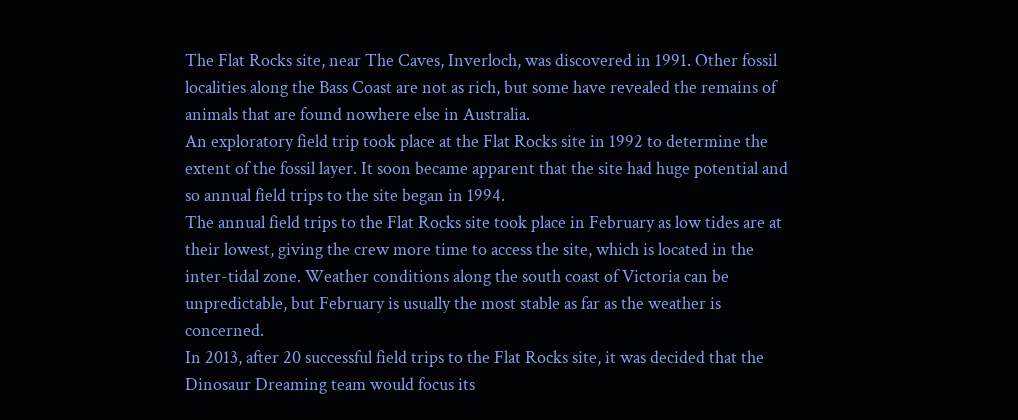The Flat Rocks site, near The Caves, Inverloch, was discovered in 1991. Other fossil localities along the Bass Coast are not as rich, but some have revealed the remains of animals that are found nowhere else in Australia.
An exploratory field trip took place at the Flat Rocks site in 1992 to determine the extent of the fossil layer. It soon became apparent that the site had huge potential and so annual field trips to the site began in 1994.
The annual field trips to the Flat Rocks site took place in February as low tides are at their lowest, giving the crew more time to access the site, which is located in the inter-tidal zone. Weather conditions along the south coast of Victoria can be unpredictable, but February is usually the most stable as far as the weather is concerned.
In 2013, after 20 successful field trips to the Flat Rocks site, it was decided that the Dinosaur Dreaming team would focus its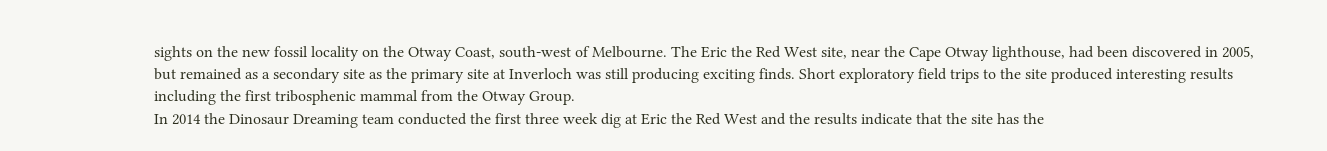sights on the new fossil locality on the Otway Coast, south-west of Melbourne. The Eric the Red West site, near the Cape Otway lighthouse, had been discovered in 2005, but remained as a secondary site as the primary site at Inverloch was still producing exciting finds. Short exploratory field trips to the site produced interesting results including the first tribosphenic mammal from the Otway Group.
In 2014 the Dinosaur Dreaming team conducted the first three week dig at Eric the Red West and the results indicate that the site has the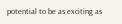potential to be as exciting as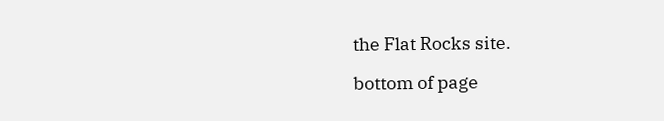the Flat Rocks site.

bottom of page